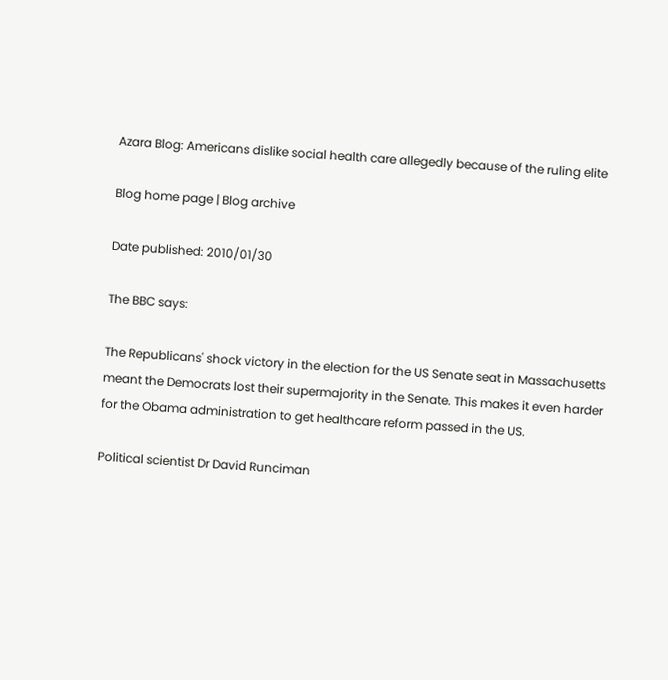Azara Blog: Americans dislike social health care allegedly because of the ruling elite

Blog home page | Blog archive

Date published: 2010/01/30

The BBC says:

The Republicans' shock victory in the election for the US Senate seat in Massachusetts meant the Democrats lost their supermajority in the Senate. This makes it even harder for the Obama administration to get healthcare reform passed in the US.

Political scientist Dr David Runciman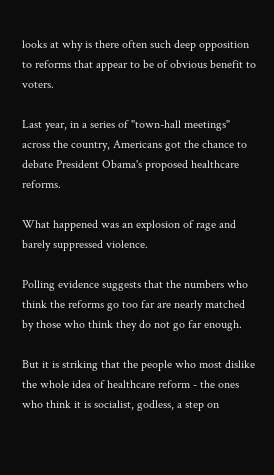looks at why is there often such deep opposition to reforms that appear to be of obvious benefit to voters.

Last year, in a series of "town-hall meetings" across the country, Americans got the chance to debate President Obama's proposed healthcare reforms.

What happened was an explosion of rage and barely suppressed violence.

Polling evidence suggests that the numbers who think the reforms go too far are nearly matched by those who think they do not go far enough.

But it is striking that the people who most dislike the whole idea of healthcare reform - the ones who think it is socialist, godless, a step on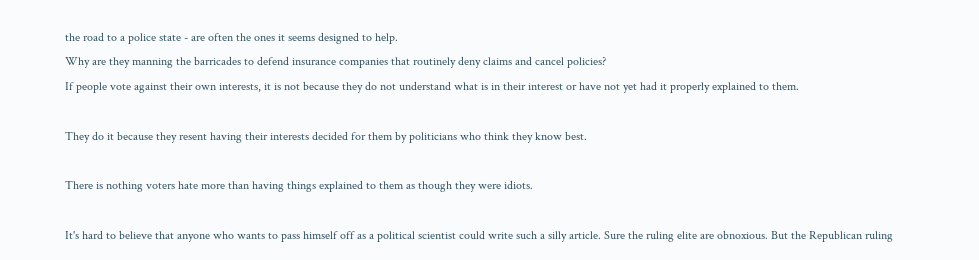the road to a police state - are often the ones it seems designed to help.
Why are they manning the barricades to defend insurance companies that routinely deny claims and cancel policies?
If people vote against their own interests, it is not because they do not understand what is in their interest or have not yet had it properly explained to them.

They do it because they resent having their interests decided for them by politicians who think they know best.

There is nothing voters hate more than having things explained to them as though they were idiots.

It's hard to believe that anyone who wants to pass himself off as a political scientist could write such a silly article. Sure the ruling elite are obnoxious. But the Republican ruling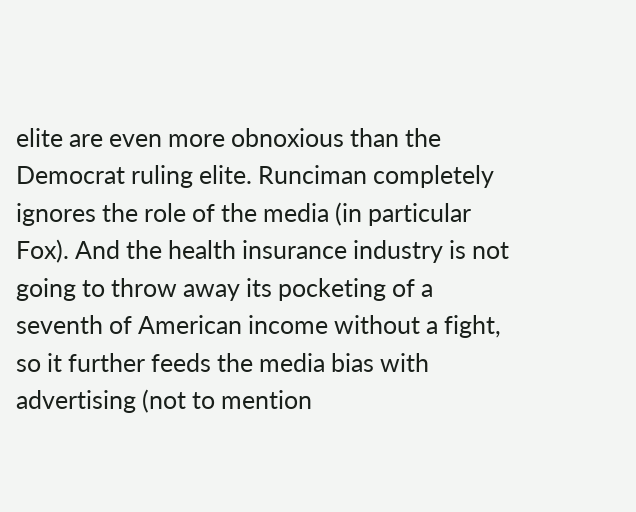elite are even more obnoxious than the Democrat ruling elite. Runciman completely ignores the role of the media (in particular Fox). And the health insurance industry is not going to throw away its pocketing of a seventh of American income without a fight, so it further feeds the media bias with advertising (not to mention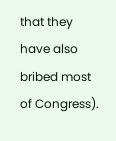that they have also bribed most of Congress).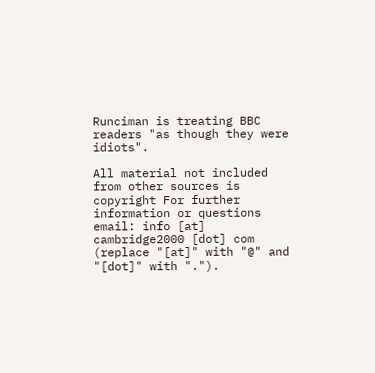Runciman is treating BBC readers "as though they were idiots".

All material not included from other sources is copyright For further information or questions email: info [at] cambridge2000 [dot] com (replace "[at]" with "@" and "[dot]" with ".").